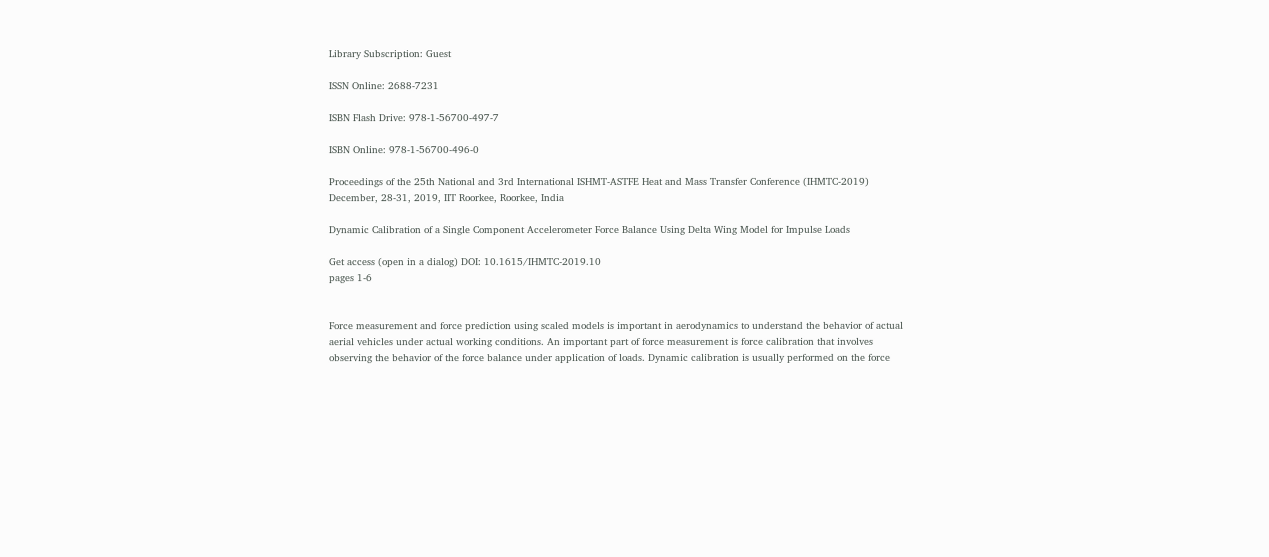Library Subscription: Guest

ISSN Online: 2688-7231

ISBN Flash Drive: 978-1-56700-497-7

ISBN Online: 978-1-56700-496-0

Proceedings of the 25th National and 3rd International ISHMT-ASTFE Heat and Mass Transfer Conference (IHMTC-2019)
December, 28-31, 2019, IIT Roorkee, Roorkee, India

Dynamic Calibration of a Single Component Accelerometer Force Balance Using Delta Wing Model for Impulse Loads

Get access (open in a dialog) DOI: 10.1615/IHMTC-2019.10
pages 1-6


Force measurement and force prediction using scaled models is important in aerodynamics to understand the behavior of actual aerial vehicles under actual working conditions. An important part of force measurement is force calibration that involves observing the behavior of the force balance under application of loads. Dynamic calibration is usually performed on the force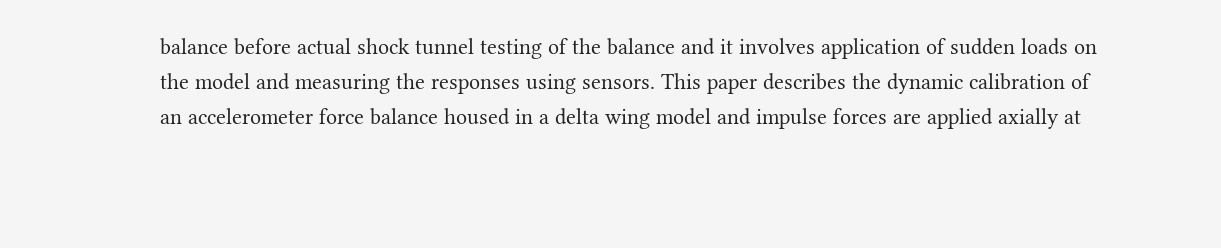balance before actual shock tunnel testing of the balance and it involves application of sudden loads on the model and measuring the responses using sensors. This paper describes the dynamic calibration of an accelerometer force balance housed in a delta wing model and impulse forces are applied axially at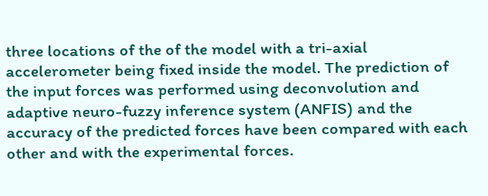three locations of the of the model with a tri-axial accelerometer being fixed inside the model. The prediction of the input forces was performed using deconvolution and adaptive neuro-fuzzy inference system (ANFIS) and the accuracy of the predicted forces have been compared with each other and with the experimental forces.